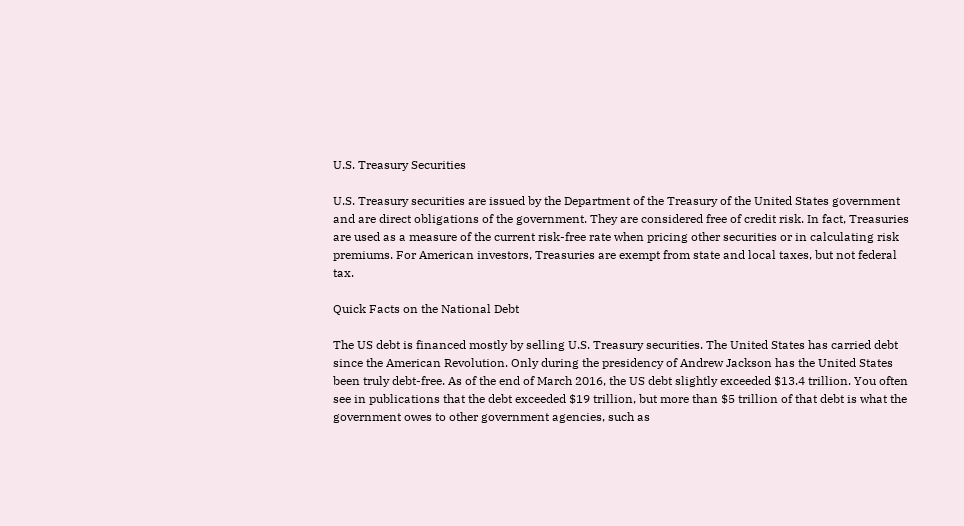U.S. Treasury Securities

U.S. Treasury securities are issued by the Department of the Treasury of the United States government and are direct obligations of the government. They are considered free of credit risk. In fact, Treasuries are used as a measure of the current risk-free rate when pricing other securities or in calculating risk premiums. For American investors, Treasuries are exempt from state and local taxes, but not federal tax.

Quick Facts on the National Debt

The US debt is financed mostly by selling U.S. Treasury securities. The United States has carried debt since the American Revolution. Only during the presidency of Andrew Jackson has the United States been truly debt-free. As of the end of March 2016, the US debt slightly exceeded $13.4 trillion. You often see in publications that the debt exceeded $19 trillion, but more than $5 trillion of that debt is what the government owes to other government agencies, such as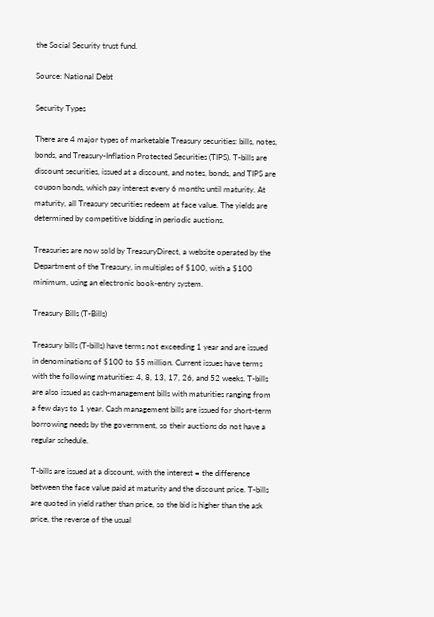the Social Security trust fund.

Source: National Debt

Security Types

There are 4 major types of marketable Treasury securities: bills, notes, bonds, and Treasury-Inflation Protected Securities (TIPS). T-bills are discount securities, issued at a discount, and notes, bonds, and TIPS are coupon bonds, which pay interest every 6 months until maturity. At maturity, all Treasury securities redeem at face value. The yields are determined by competitive bidding in periodic auctions.

Treasuries are now sold by TreasuryDirect, a website operated by the Department of the Treasury, in multiples of $100, with a $100 minimum, using an electronic book-entry system.

Treasury Bills (T-Bills)

Treasury bills (T-bills) have terms not exceeding 1 year and are issued in denominations of $100 to $5 million. Current issues have terms with the following maturities: 4, 8, 13, 17, 26, and 52 weeks. T-bills are also issued as cash-management bills with maturities ranging from a few days to 1 year. Cash management bills are issued for short-term borrowing needs by the government, so their auctions do not have a regular schedule.

T-bills are issued at a discount, with the interest = the difference between the face value paid at maturity and the discount price. T-bills are quoted in yield rather than price, so the bid is higher than the ask price, the reverse of the usual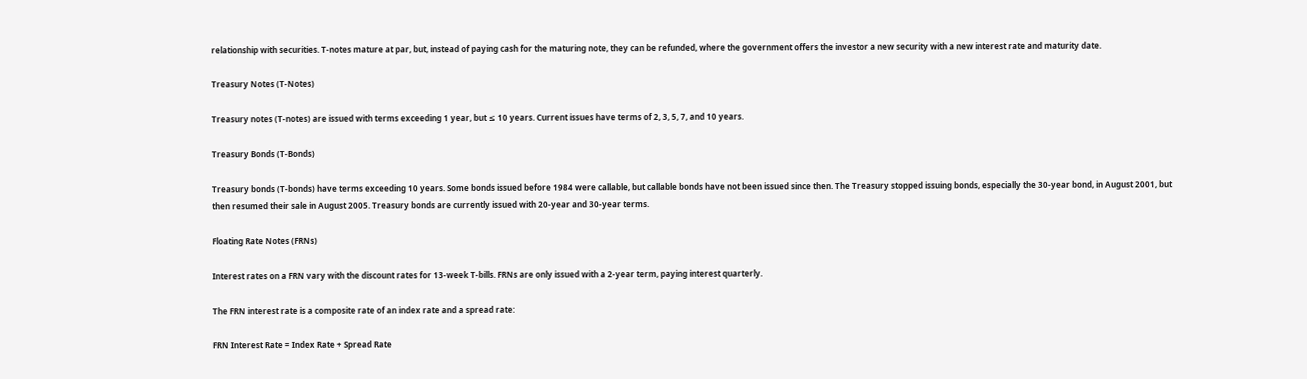relationship with securities. T-notes mature at par, but, instead of paying cash for the maturing note, they can be refunded, where the government offers the investor a new security with a new interest rate and maturity date.

Treasury Notes (T-Notes)

Treasury notes (T-notes) are issued with terms exceeding 1 year, but ≤ 10 years. Current issues have terms of 2, 3, 5, 7, and 10 years.

Treasury Bonds (T-Bonds)

Treasury bonds (T-bonds) have terms exceeding 10 years. Some bonds issued before 1984 were callable, but callable bonds have not been issued since then. The Treasury stopped issuing bonds, especially the 30-year bond, in August 2001, but then resumed their sale in August 2005. Treasury bonds are currently issued with 20-year and 30-year terms.

Floating Rate Notes (FRNs)

Interest rates on a FRN vary with the discount rates for 13-week T-bills. FRNs are only issued with a 2-year term, paying interest quarterly.

The FRN interest rate is a composite rate of an index rate and a spread rate:

FRN Interest Rate = Index Rate + Spread Rate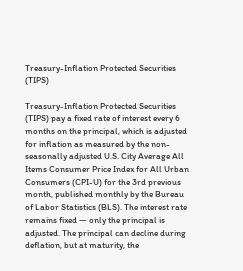Treasury-Inflation Protected Securities (TIPS)

Treasury-Inflation Protected Securities (TIPS) pay a fixed rate of interest every 6 months on the principal, which is adjusted for inflation as measured by the non-seasonally adjusted U.S. City Average All Items Consumer Price Index for All Urban Consumers (CPI-U) for the 3rd previous month, published monthly by the Bureau of Labor Statistics (BLS). The interest rate remains fixed — only the principal is adjusted. The principal can decline during deflation, but at maturity, the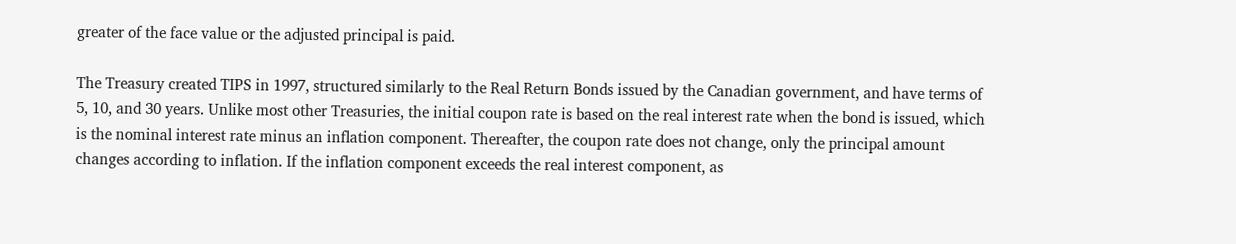greater of the face value or the adjusted principal is paid.

The Treasury created TIPS in 1997, structured similarly to the Real Return Bonds issued by the Canadian government, and have terms of 5, 10, and 30 years. Unlike most other Treasuries, the initial coupon rate is based on the real interest rate when the bond is issued, which is the nominal interest rate minus an inflation component. Thereafter, the coupon rate does not change, only the principal amount changes according to inflation. If the inflation component exceeds the real interest component, as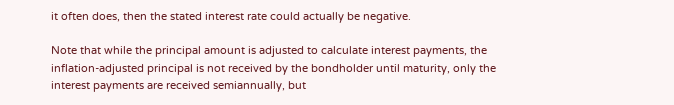it often does, then the stated interest rate could actually be negative.

Note that while the principal amount is adjusted to calculate interest payments, the inflation-adjusted principal is not received by the bondholder until maturity, only the interest payments are received semiannually, but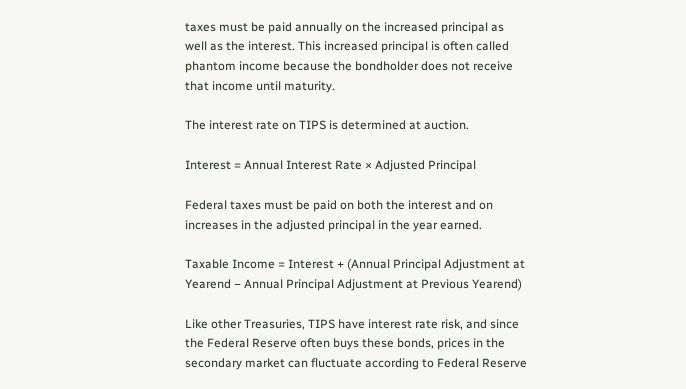taxes must be paid annually on the increased principal as well as the interest. This increased principal is often called phantom income because the bondholder does not receive that income until maturity.

The interest rate on TIPS is determined at auction.

Interest = Annual Interest Rate × Adjusted Principal

Federal taxes must be paid on both the interest and on increases in the adjusted principal in the year earned.

Taxable Income = Interest + (Annual Principal Adjustment at Yearend − Annual Principal Adjustment at Previous Yearend)

Like other Treasuries, TIPS have interest rate risk, and since the Federal Reserve often buys these bonds, prices in the secondary market can fluctuate according to Federal Reserve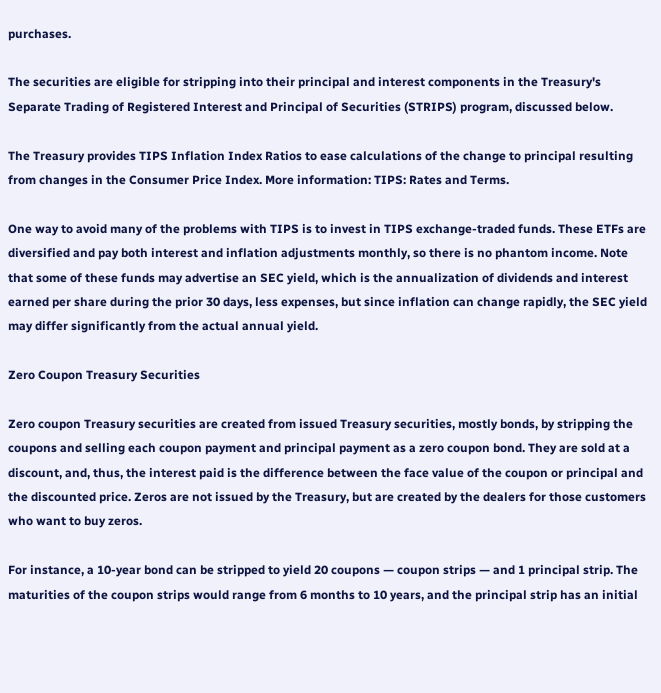purchases.

The securities are eligible for stripping into their principal and interest components in the Treasury's Separate Trading of Registered Interest and Principal of Securities (STRIPS) program, discussed below.

The Treasury provides TIPS Inflation Index Ratios to ease calculations of the change to principal resulting from changes in the Consumer Price Index. More information: TIPS: Rates and Terms.

One way to avoid many of the problems with TIPS is to invest in TIPS exchange-traded funds. These ETFs are diversified and pay both interest and inflation adjustments monthly, so there is no phantom income. Note that some of these funds may advertise an SEC yield, which is the annualization of dividends and interest earned per share during the prior 30 days, less expenses, but since inflation can change rapidly, the SEC yield may differ significantly from the actual annual yield.

Zero Coupon Treasury Securities

Zero coupon Treasury securities are created from issued Treasury securities, mostly bonds, by stripping the coupons and selling each coupon payment and principal payment as a zero coupon bond. They are sold at a discount, and, thus, the interest paid is the difference between the face value of the coupon or principal and the discounted price. Zeros are not issued by the Treasury, but are created by the dealers for those customers who want to buy zeros.

For instance, a 10-year bond can be stripped to yield 20 coupons — coupon strips — and 1 principal strip. The maturities of the coupon strips would range from 6 months to 10 years, and the principal strip has an initial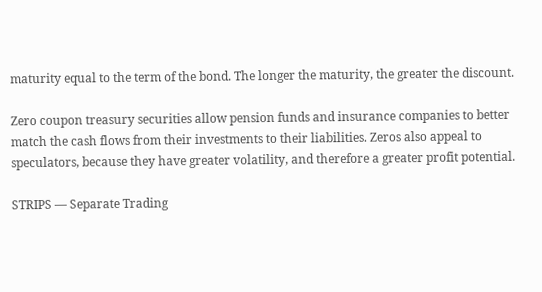maturity equal to the term of the bond. The longer the maturity, the greater the discount.

Zero coupon treasury securities allow pension funds and insurance companies to better match the cash flows from their investments to their liabilities. Zeros also appeal to speculators, because they have greater volatility, and therefore a greater profit potential.

STRIPS — Separate Trading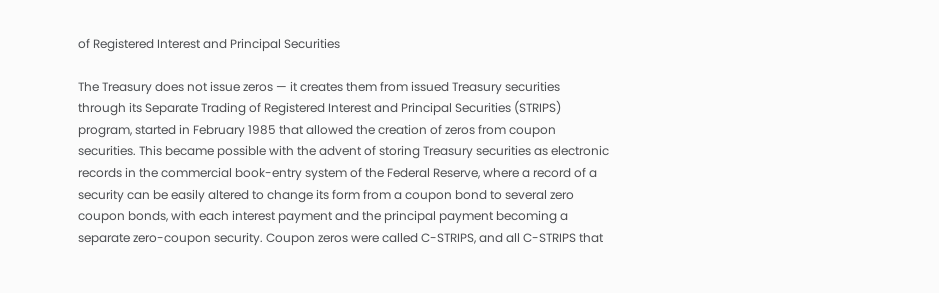of Registered Interest and Principal Securities

The Treasury does not issue zeros — it creates them from issued Treasury securities through its Separate Trading of Registered Interest and Principal Securities (STRIPS) program, started in February 1985 that allowed the creation of zeros from coupon securities. This became possible with the advent of storing Treasury securities as electronic records in the commercial book-entry system of the Federal Reserve, where a record of a security can be easily altered to change its form from a coupon bond to several zero coupon bonds, with each interest payment and the principal payment becoming a separate zero-coupon security. Coupon zeros were called C-STRIPS, and all C-STRIPS that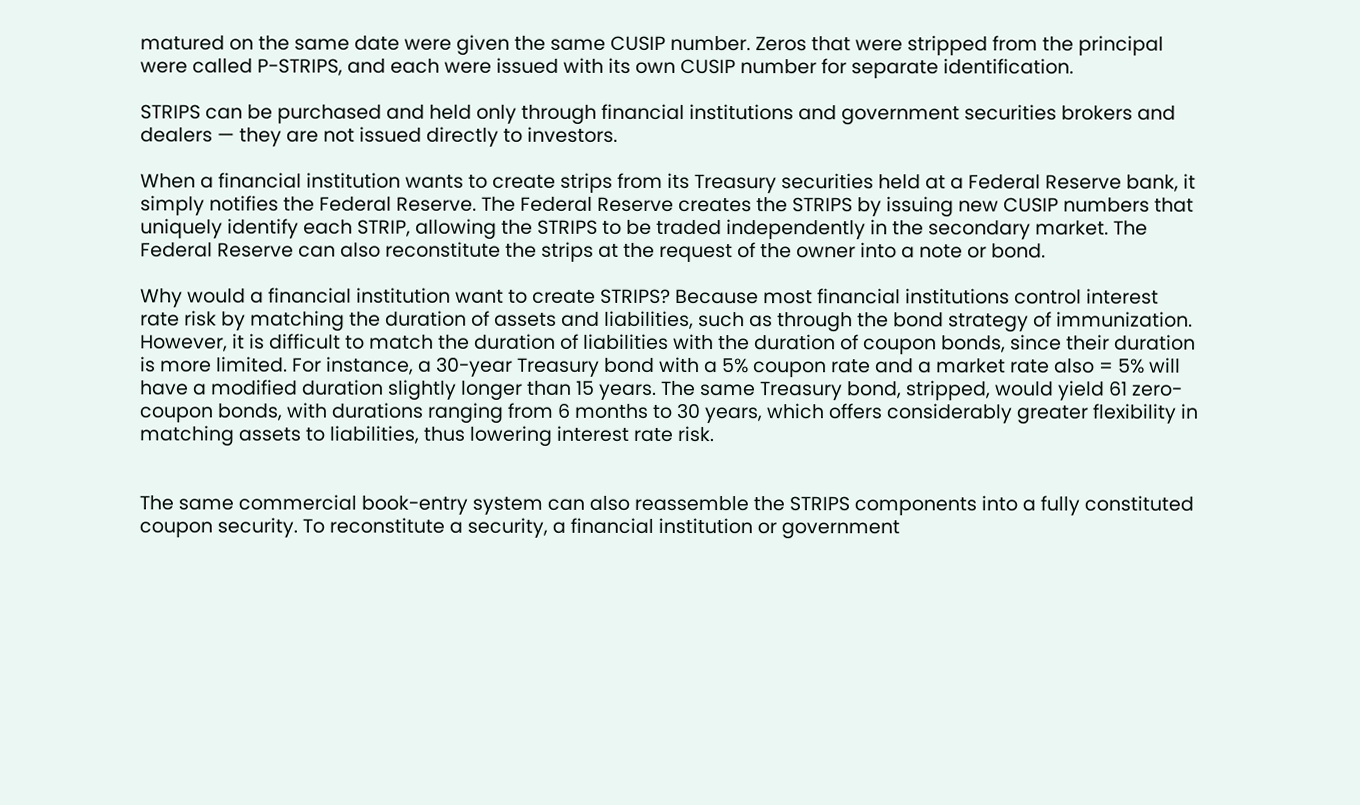matured on the same date were given the same CUSIP number. Zeros that were stripped from the principal were called P-STRIPS, and each were issued with its own CUSIP number for separate identification.

STRIPS can be purchased and held only through financial institutions and government securities brokers and dealers — they are not issued directly to investors.

When a financial institution wants to create strips from its Treasury securities held at a Federal Reserve bank, it simply notifies the Federal Reserve. The Federal Reserve creates the STRIPS by issuing new CUSIP numbers that uniquely identify each STRIP, allowing the STRIPS to be traded independently in the secondary market. The Federal Reserve can also reconstitute the strips at the request of the owner into a note or bond.

Why would a financial institution want to create STRIPS? Because most financial institutions control interest rate risk by matching the duration of assets and liabilities, such as through the bond strategy of immunization. However, it is difficult to match the duration of liabilities with the duration of coupon bonds, since their duration is more limited. For instance, a 30-year Treasury bond with a 5% coupon rate and a market rate also = 5% will have a modified duration slightly longer than 15 years. The same Treasury bond, stripped, would yield 61 zero-coupon bonds, with durations ranging from 6 months to 30 years, which offers considerably greater flexibility in matching assets to liabilities, thus lowering interest rate risk.


The same commercial book-entry system can also reassemble the STRIPS components into a fully constituted coupon security. To reconstitute a security, a financial institution or government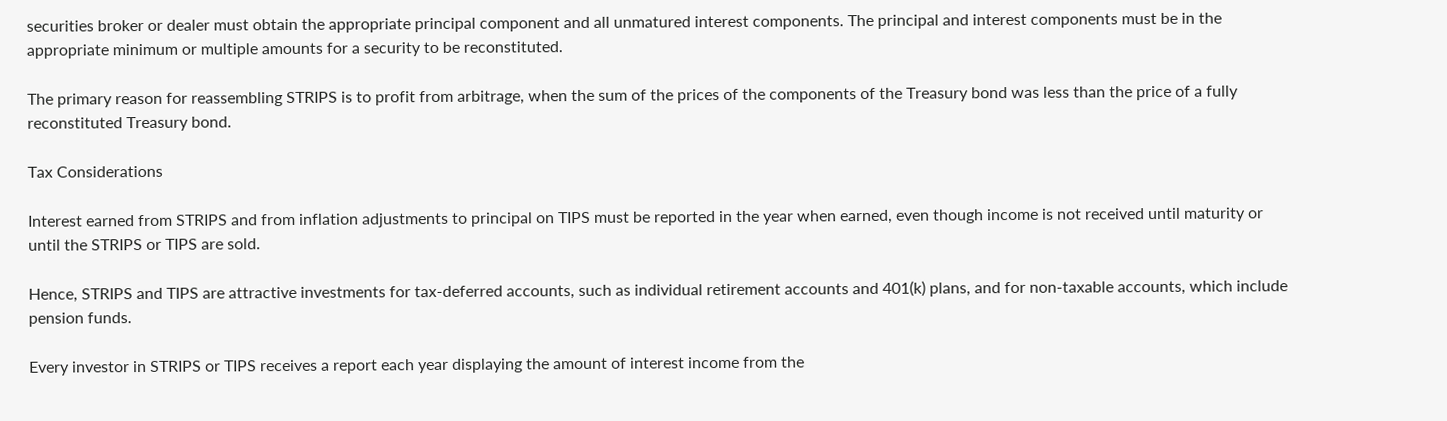securities broker or dealer must obtain the appropriate principal component and all unmatured interest components. The principal and interest components must be in the appropriate minimum or multiple amounts for a security to be reconstituted.

The primary reason for reassembling STRIPS is to profit from arbitrage, when the sum of the prices of the components of the Treasury bond was less than the price of a fully reconstituted Treasury bond.

Tax Considerations

Interest earned from STRIPS and from inflation adjustments to principal on TIPS must be reported in the year when earned, even though income is not received until maturity or until the STRIPS or TIPS are sold.

Hence, STRIPS and TIPS are attractive investments for tax-deferred accounts, such as individual retirement accounts and 401(k) plans, and for non-taxable accounts, which include pension funds.

Every investor in STRIPS or TIPS receives a report each year displaying the amount of interest income from the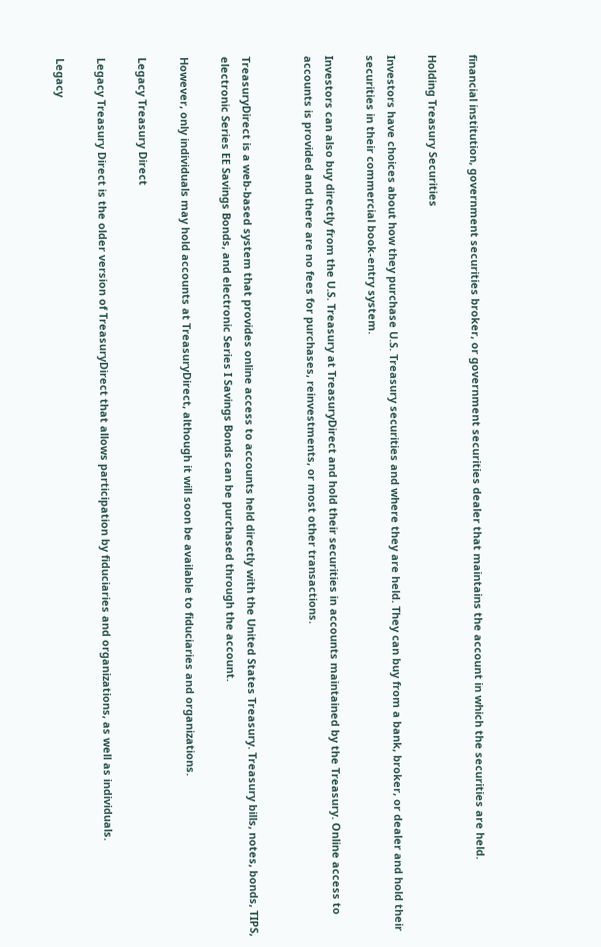financial institution, government securities broker, or government securities dealer that maintains the account in which the securities are held.

Holding Treasury Securities

Investors have choices about how they purchase U.S. Treasury securities and where they are held. They can buy from a bank, broker, or dealer and hold their securities in their commercial book-entry system.

Investors can also buy directly from the U.S. Treasury at TreasuryDirect and hold their securities in accounts maintained by the Treasury. Online access to accounts is provided and there are no fees for purchases, reinvestments, or most other transactions.


TreasuryDirect is a web-based system that provides online access to accounts held directly with the United States Treasury. Treasury bills, notes, bonds, TIPS, electronic Series EE Savings Bonds, and electronic Series I Savings Bonds can be purchased through the account.

However, only individuals may hold accounts at TreasuryDirect, although it will soon be available to fiduciaries and organizations.

Legacy Treasury Direct

Legacy Treasury Direct is the older version of TreasuryDirect that allows participation by fiduciaries and organizations, as well as individuals.

Legacy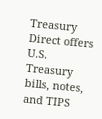Treasury Direct offers U.S. Treasury bills, notes, and TIPS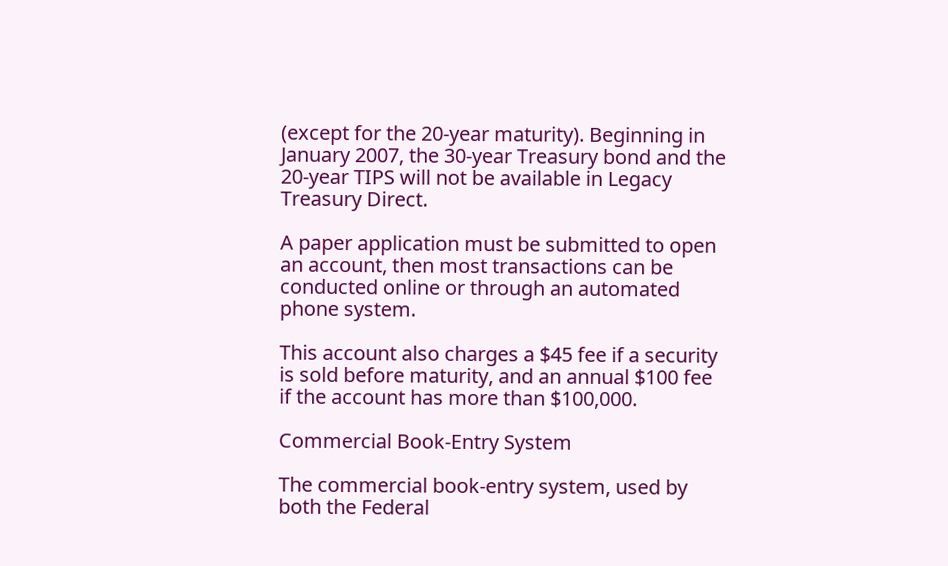(except for the 20-year maturity). Beginning in January 2007, the 30-year Treasury bond and the 20-year TIPS will not be available in Legacy Treasury Direct.

A paper application must be submitted to open an account, then most transactions can be conducted online or through an automated phone system.

This account also charges a $45 fee if a security is sold before maturity, and an annual $100 fee if the account has more than $100,000.

Commercial Book-Entry System

The commercial book-entry system, used by both the Federal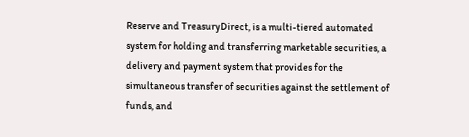Reserve and TreasuryDirect, is a multi-tiered automated system for holding and transferring marketable securities, a delivery and payment system that provides for the simultaneous transfer of securities against the settlement of funds, and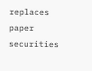replaces paper securities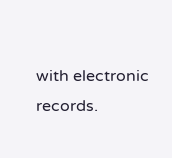with electronic records.